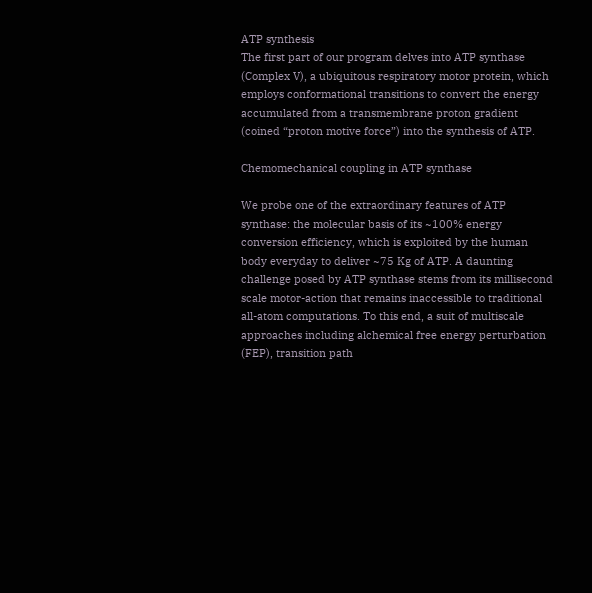ATP synthesis
The first part of our program delves into ATP synthase (Complex V), a ubiquitous respiratory motor protein, which employs conformational transitions to convert the energy accumulated from a transmembrane proton gradient (coined “proton motive force”) into the synthesis of ATP.

Chemomechanical coupling in ATP synthase

We probe one of the extraordinary features of ATP synthase: the molecular basis of its ~100% energy conversion efficiency, which is exploited by the human body everyday to deliver ~75 Kg of ATP. A daunting challenge posed by ATP synthase stems from its millisecond scale motor-action that remains inaccessible to traditional all-atom computations. To this end, a suit of multiscale approaches including alchemical free energy perturbation (FEP), transition path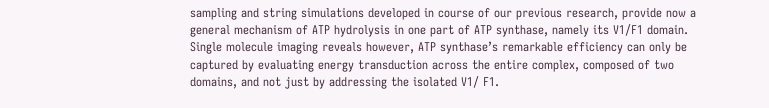sampling and string simulations developed in course of our previous research, provide now a general mechanism of ATP hydrolysis in one part of ATP synthase, namely its V1/F1 domain. Single molecule imaging reveals however, ATP synthase’s remarkable efficiency can only be captured by evaluating energy transduction across the entire complex, composed of two domains, and not just by addressing the isolated V1/ F1.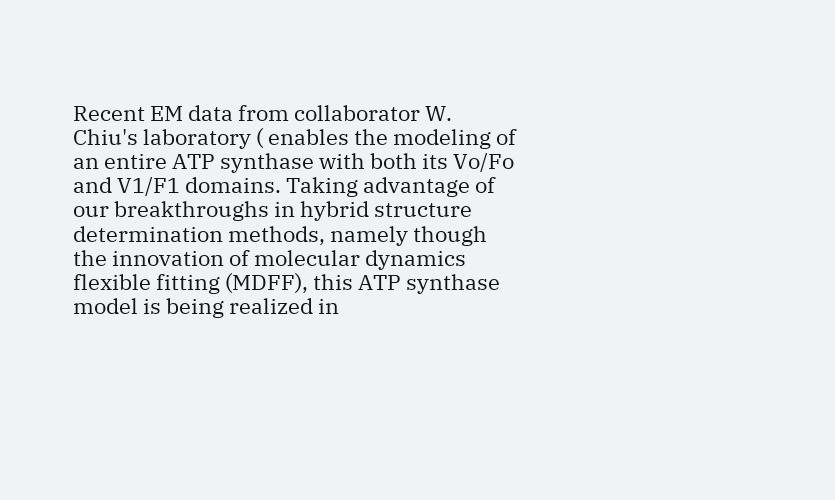Recent EM data from collaborator W. Chiu's laboratory ( enables the modeling of an entire ATP synthase with both its Vo/Fo and V1/F1 domains. Taking advantage of our breakthroughs in hybrid structure determination methods, namely though the innovation of molecular dynamics flexible fitting (MDFF), this ATP synthase model is being realized in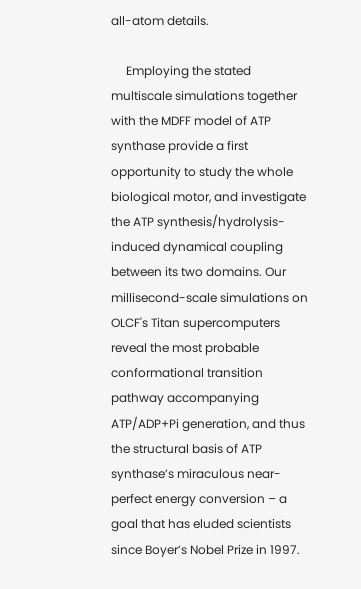all-atom details.

     Employing the stated multiscale simulations together with the MDFF model of ATP synthase provide a first opportunity to study the whole biological motor, and investigate the ATP synthesis/hydrolysis-induced dynamical coupling between its two domains. Our millisecond-scale simulations on OLCF's Titan supercomputers reveal the most probable conformational transition pathway accompanying ATP/ADP+Pi generation, and thus the structural basis of ATP synthase’s miraculous near-perfect energy conversion – a goal that has eluded scientists since Boyer’s Nobel Prize in 1997.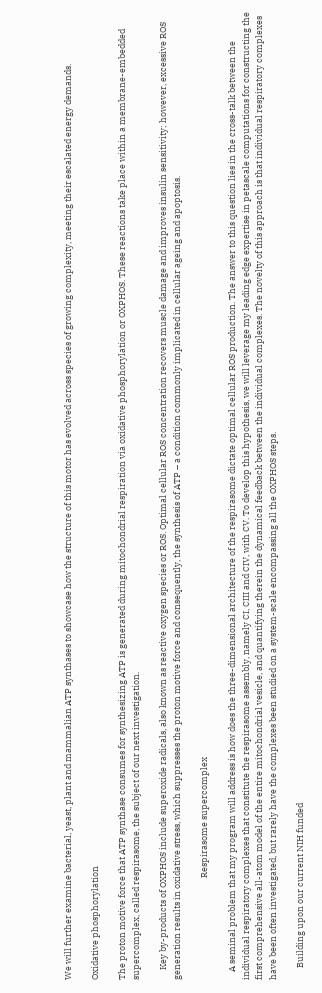We will further examine bacterial, yeast, plant and mammalian ATP synthases to showcase how the structure of this motor has evolved across species of growing complexity, meeting their escalated energy demands.

Oxidative phosphorylation

The proton motive force that ATP synthase consumes for synthesizing ATP is generated during mitochondrial respiration via oxidative phosphorylation or OXPHOS. These reactions take place within a membrane-embedded supercomplex, called respirasome, the subject of our next investigation.

     Key by-products of OXPHOS include superoxide radicals, also known as reactive oxygen species or ROS. Optimal cellular ROS concentration recovers muscle damage and improves insulin sensitivity; however, excessive ROS generation results in oxidative stress, which suppresses the proton motive force and consequently, the synthesis of ATP – a condition commonly implicated in cellular ageing and apoptosis.

                                                   Respirasome supercomplex

    A seminal problem that my program will address is how does the three-dimensional architecture of the respirasome dictate optimal cellular ROS production. The answer to this question lies in the cross-talk between the individual respiratory complexes that constitute the respirasome assembly, namely CI, CIII and CIV, with CV. To develop this hypothesis, we will leverage my leading edge expertise in petascale computations for constructing the first comprehensive all-atom model of the entire mitochondrial vesicle, and quantifying therein the dynamical feedback between the individual complexes. The novelty of this approach is that individual respiratory complexes have been often investigated, but rarely have the complexes been studied on a system-scale encompassing all the OXPHOS steps.

      Building upon our current NIH funded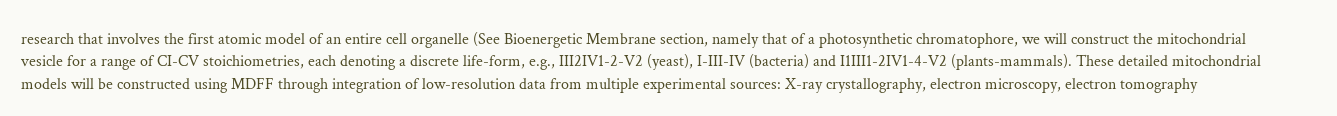research that involves the first atomic model of an entire cell organelle (See Bioenergetic Membrane section, namely that of a photosynthetic chromatophore, we will construct the mitochondrial vesicle for a range of CI-CV stoichiometries, each denoting a discrete life-form, e.g., III2IV1-2-V2 (yeast), I-III-IV (bacteria) and I1III1-2IV1-4-V2 (plants-mammals). These detailed mitochondrial models will be constructed using MDFF through integration of low-resolution data from multiple experimental sources: X-ray crystallography, electron microscopy, electron tomography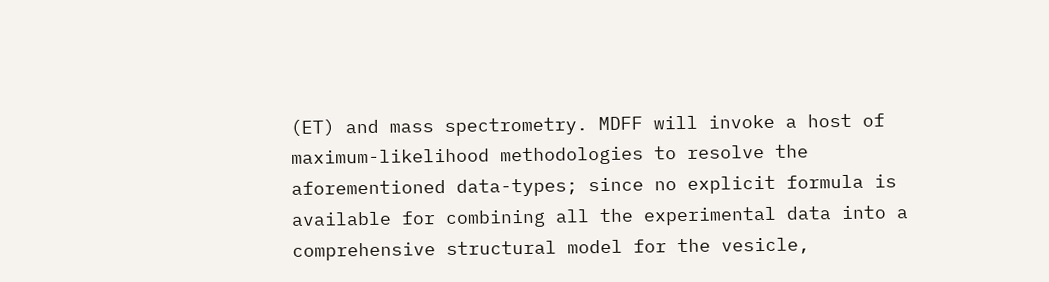(ET) and mass spectrometry. MDFF will invoke a host of maximum-likelihood methodologies to resolve the aforementioned data-types; since no explicit formula is available for combining all the experimental data into a comprehensive structural model for the vesicle,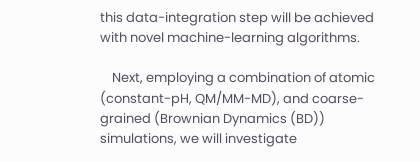this data-integration step will be achieved with novel machine-learning algorithms.

    Next, employing a combination of atomic (constant-pH, QM/MM-MD), and coarse-grained (Brownian Dynamics (BD)) simulations, we will investigate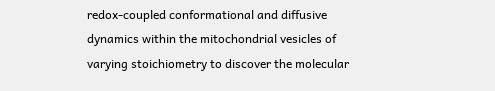redox-coupled conformational and diffusive dynamics within the mitochondrial vesicles of varying stoichiometry to discover the molecular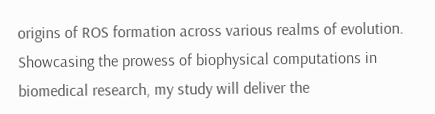origins of ROS formation across various realms of evolution. Showcasing the prowess of biophysical computations in biomedical research, my study will deliver the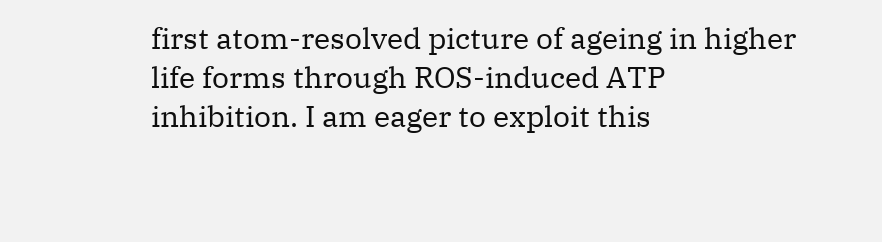first atom-resolved picture of ageing in higher life forms through ROS-induced ATP inhibition. I am eager to exploit this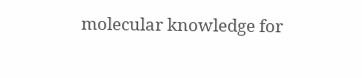molecular knowledge for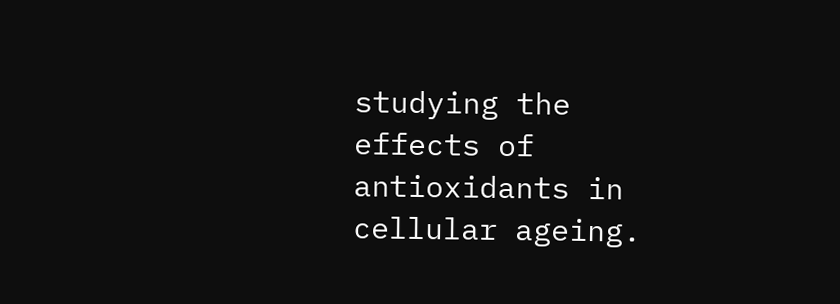studying the effects of antioxidants in cellular ageing.